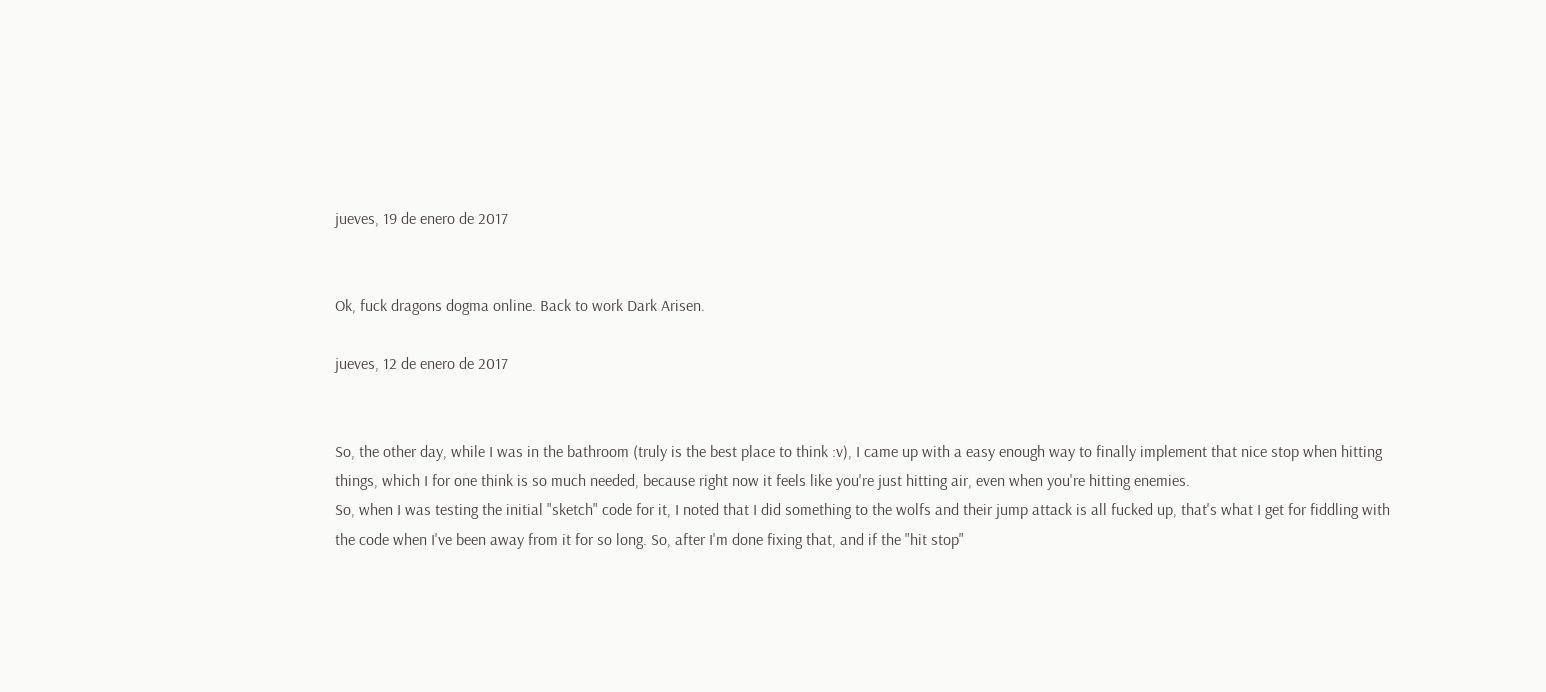jueves, 19 de enero de 2017


Ok, fuck dragons dogma online. Back to work Dark Arisen.

jueves, 12 de enero de 2017


So, the other day, while I was in the bathroom (truly is the best place to think :v), I came up with a easy enough way to finally implement that nice stop when hitting things, which I for one think is so much needed, because right now it feels like you're just hitting air, even when you're hitting enemies.
So, when I was testing the initial "sketch" code for it, I noted that I did something to the wolfs and their jump attack is all fucked up, that's what I get for fiddling with the code when I've been away from it for so long. So, after I'm done fixing that, and if the "hit stop"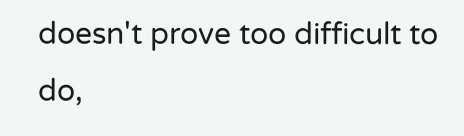doesn't prove too difficult to do,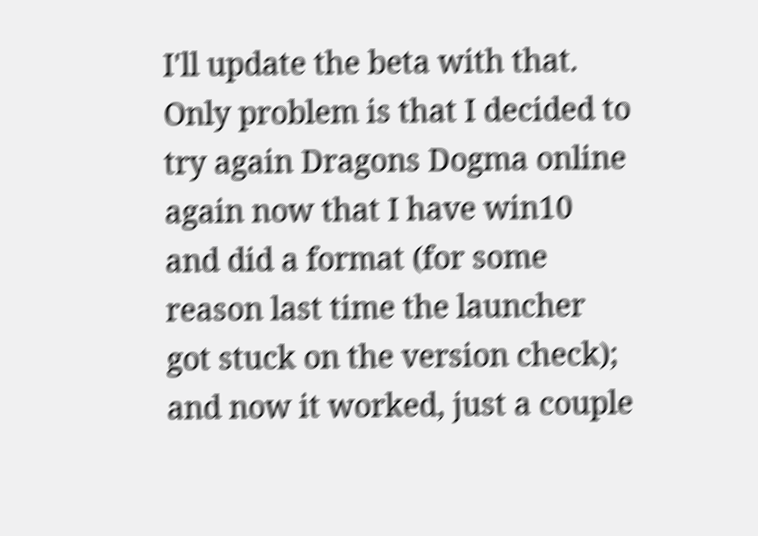I'll update the beta with that.
Only problem is that I decided to try again Dragons Dogma online again now that I have win10 and did a format (for some reason last time the launcher got stuck on the version check); and now it worked, just a couple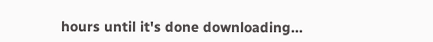hours until it's done downloading...